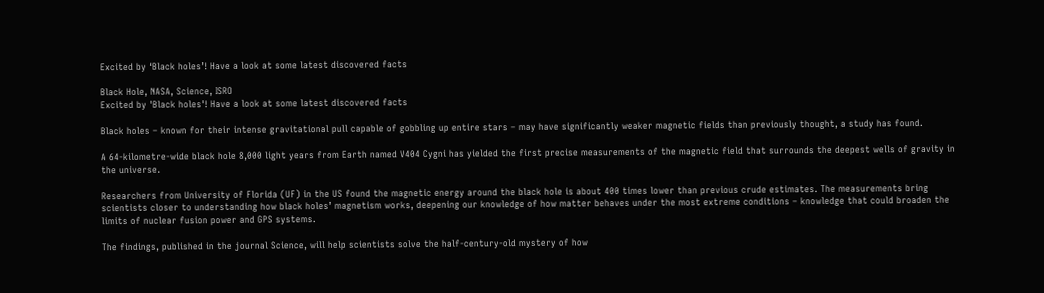Excited by ‘Black holes’! Have a look at some latest discovered facts

Black Hole, NASA, Science, ISRO
Excited by 'Black holes'! Have a look at some latest discovered facts

Black holes – known for their intense gravitational pull capable of gobbling up entire stars – may have significantly weaker magnetic fields than previously thought, a study has found.

A 64-kilometre-wide black hole 8,000 light years from Earth named V404 Cygni has yielded the first precise measurements of the magnetic field that surrounds the deepest wells of gravity in the universe.

Researchers from University of Florida (UF) in the US found the magnetic energy around the black hole is about 400 times lower than previous crude estimates. The measurements bring scientists closer to understanding how black holes’ magnetism works, deepening our knowledge of how matter behaves under the most extreme conditions – knowledge that could broaden the limits of nuclear fusion power and GPS systems.

The findings, published in the journal Science, will help scientists solve the half-century-old mystery of how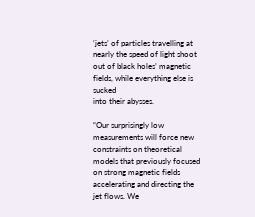‘jets’ of particles travelling at nearly the speed of light shoot out of black holes’ magnetic fields, while everything else is sucked
into their abysses.

“Our surprisingly low measurements will force new constraints on theoretical models that previously focused on strong magnetic fields accelerating and directing the jet flows. We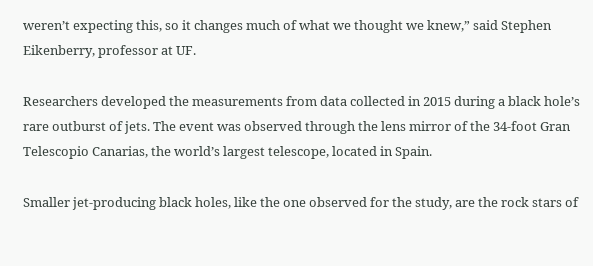weren’t expecting this, so it changes much of what we thought we knew,” said Stephen Eikenberry, professor at UF.

Researchers developed the measurements from data collected in 2015 during a black hole’s rare outburst of jets. The event was observed through the lens mirror of the 34-foot Gran Telescopio Canarias, the world’s largest telescope, located in Spain.

Smaller jet-producing black holes, like the one observed for the study, are the rock stars of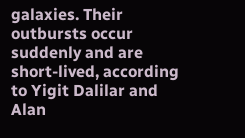galaxies. Their outbursts occur suddenly and are short-lived, according to Yigit Dalilar and Alan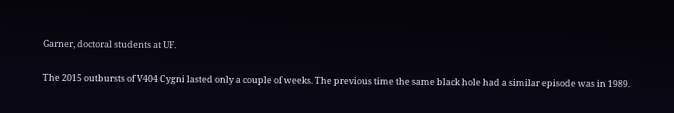Garner, doctoral students at UF.

The 2015 outbursts of V404 Cygni lasted only a couple of weeks. The previous time the same black hole had a similar episode was in 1989.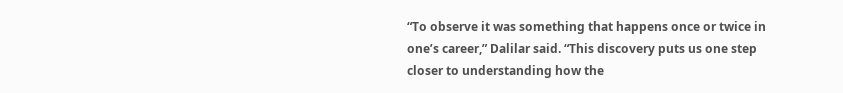“To observe it was something that happens once or twice in one’s career,” Dalilar said. “This discovery puts us one step closer to understanding how the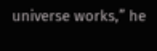universe works,” he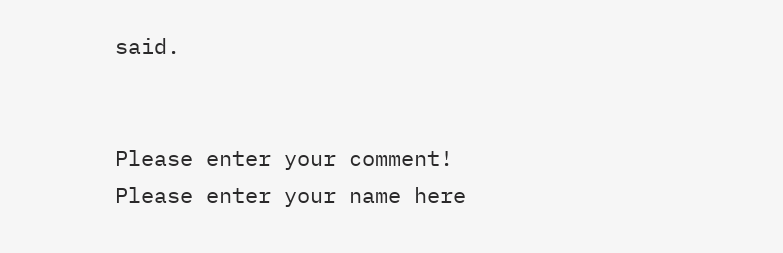said.


Please enter your comment!
Please enter your name here